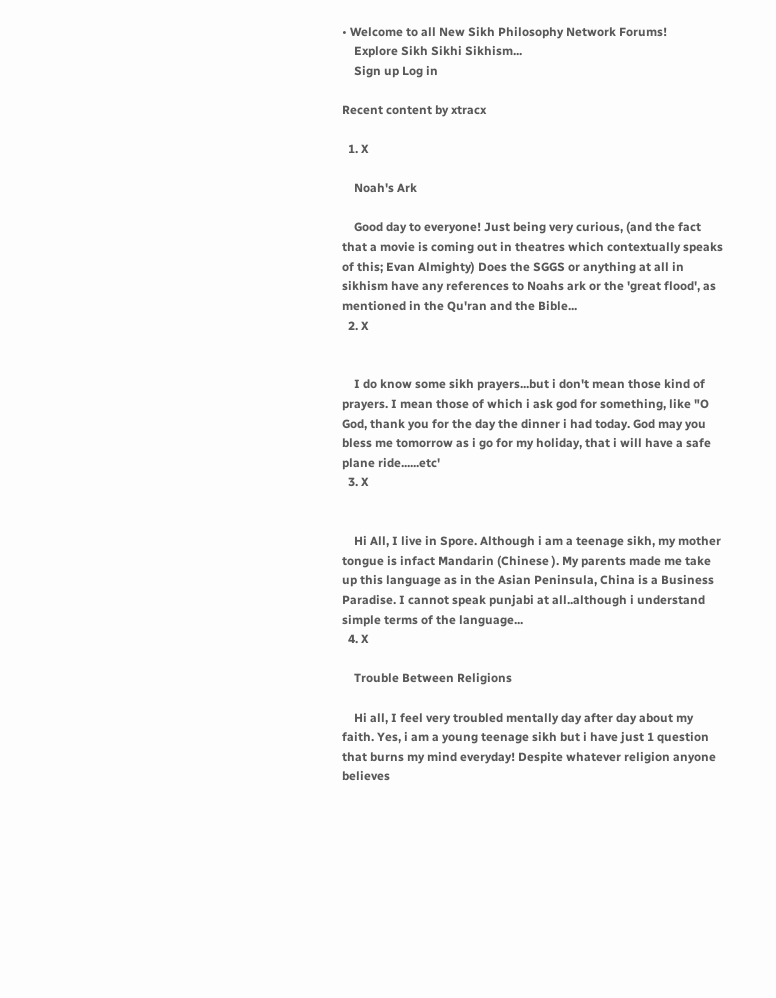• Welcome to all New Sikh Philosophy Network Forums!
    Explore Sikh Sikhi Sikhism...
    Sign up Log in

Recent content by xtracx

  1. X

    Noah's Ark

    Good day to everyone! Just being very curious, (and the fact that a movie is coming out in theatres which contextually speaks of this; Evan Almighty) Does the SGGS or anything at all in sikhism have any references to Noahs ark or the 'great flood', as mentioned in the Qu'ran and the Bible...
  2. X


    I do know some sikh prayers...but i don't mean those kind of prayers. I mean those of which i ask god for something, like "O God, thank you for the day the dinner i had today. God may you bless me tomorrow as i go for my holiday, that i will have a safe plane ride......etc'
  3. X


    Hi All, I live in Spore. Although i am a teenage sikh, my mother tongue is infact Mandarin (Chinese ). My parents made me take up this language as in the Asian Peninsula, China is a Business Paradise. I cannot speak punjabi at all..although i understand simple terms of the language...
  4. X

    Trouble Between Religions

    Hi all, I feel very troubled mentally day after day about my faith. Yes, i am a young teenage sikh but i have just 1 question that burns my mind everyday! Despite whatever religion anyone believes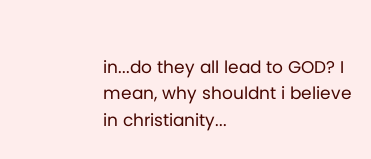in...do they all lead to GOD? I mean, why shouldnt i believe in christianity...